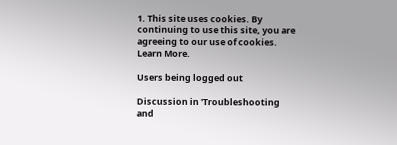1. This site uses cookies. By continuing to use this site, you are agreeing to our use of cookies. Learn More.

Users being logged out

Discussion in 'Troubleshooting and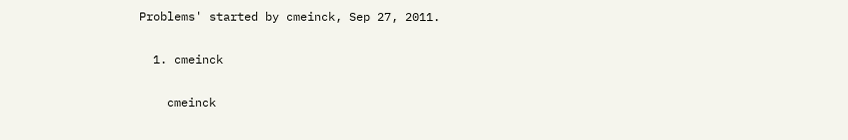Problems' started by cmeinck, Sep 27, 2011.

  1. cmeinck

    cmeinck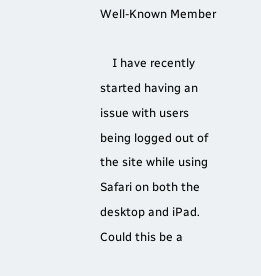Well-Known Member

    I have recently started having an issue with users being logged out of the site while using Safari on both the desktop and iPad. Could this be a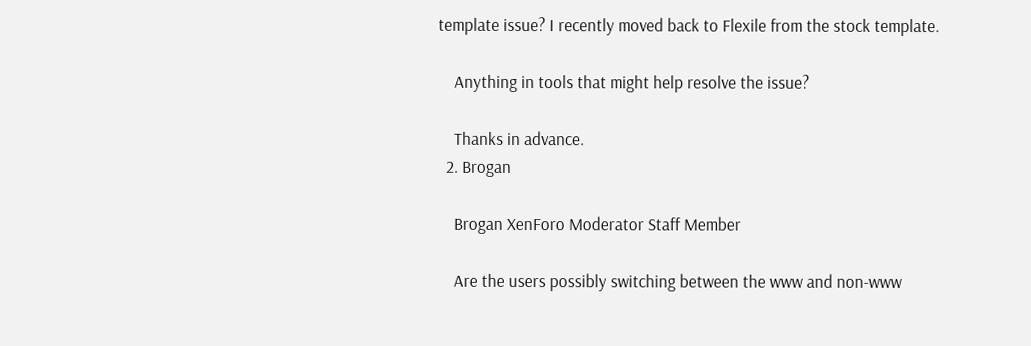template issue? I recently moved back to Flexile from the stock template.

    Anything in tools that might help resolve the issue?

    Thanks in advance.
  2. Brogan

    Brogan XenForo Moderator Staff Member

    Are the users possibly switching between the www and non-www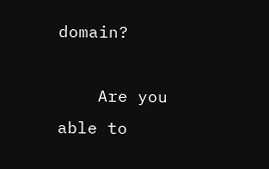domain?

    Are you able to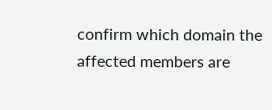confirm which domain the affected members are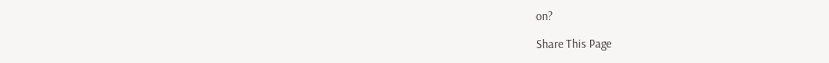on?

Share This Page